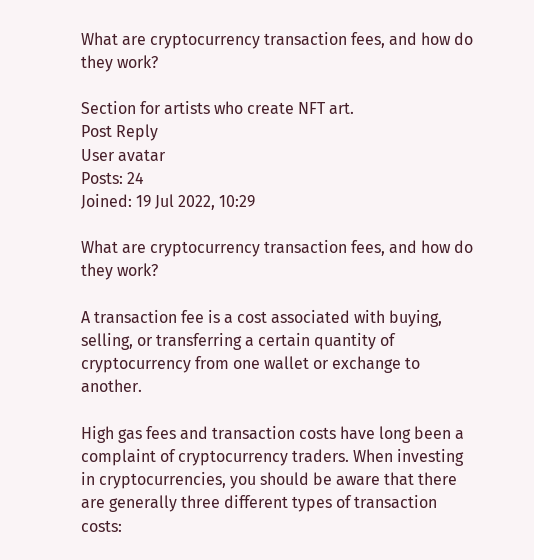What are cryptocurrency transaction fees, and how do they work?

Section for artists who create NFT art.
Post Reply
User avatar
Posts: 24
Joined: 19 Jul 2022, 10:29

What are cryptocurrency transaction fees, and how do they work?

A transaction fee is a cost associated with buying, selling, or transferring a certain quantity of cryptocurrency from one wallet or exchange to another.

High gas fees and transaction costs have long been a complaint of cryptocurrency traders. When investing in cryptocurrencies, you should be aware that there are generally three different types of transaction costs: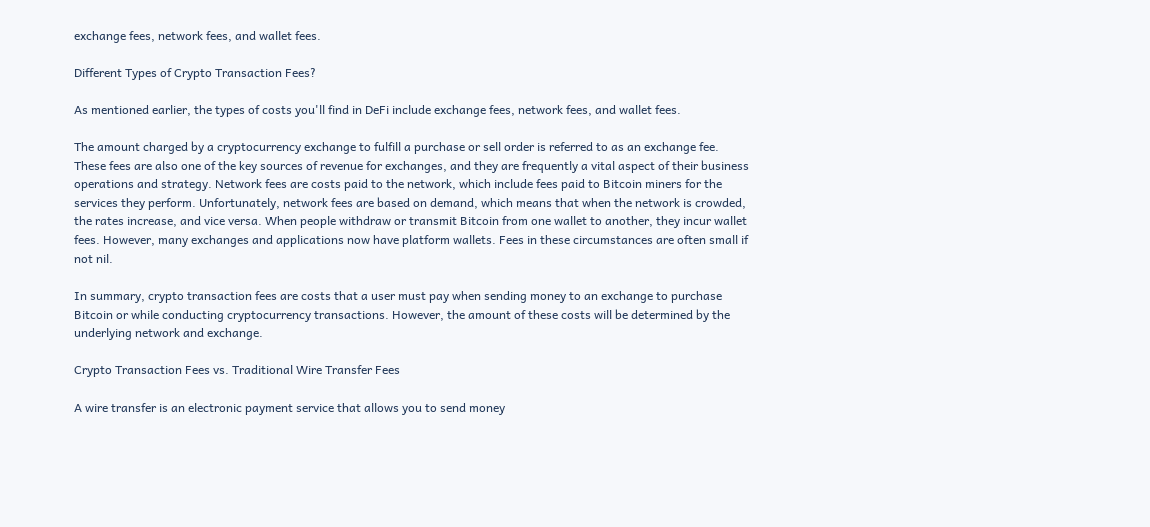exchange fees, network fees, and wallet fees.

Different Types of Crypto Transaction Fees?

As mentioned earlier, the types of costs you'll find in DeFi include exchange fees, network fees, and wallet fees.

The amount charged by a cryptocurrency exchange to fulfill a purchase or sell order is referred to as an exchange fee. These fees are also one of the key sources of revenue for exchanges, and they are frequently a vital aspect of their business operations and strategy. Network fees are costs paid to the network, which include fees paid to Bitcoin miners for the services they perform. Unfortunately, network fees are based on demand, which means that when the network is crowded, the rates increase, and vice versa. When people withdraw or transmit Bitcoin from one wallet to another, they incur wallet fees. However, many exchanges and applications now have platform wallets. Fees in these circumstances are often small if not nil.

In summary, crypto transaction fees are costs that a user must pay when sending money to an exchange to purchase Bitcoin or while conducting cryptocurrency transactions. However, the amount of these costs will be determined by the underlying network and exchange.

Crypto Transaction Fees vs. Traditional Wire Transfer Fees

A wire transfer is an electronic payment service that allows you to send money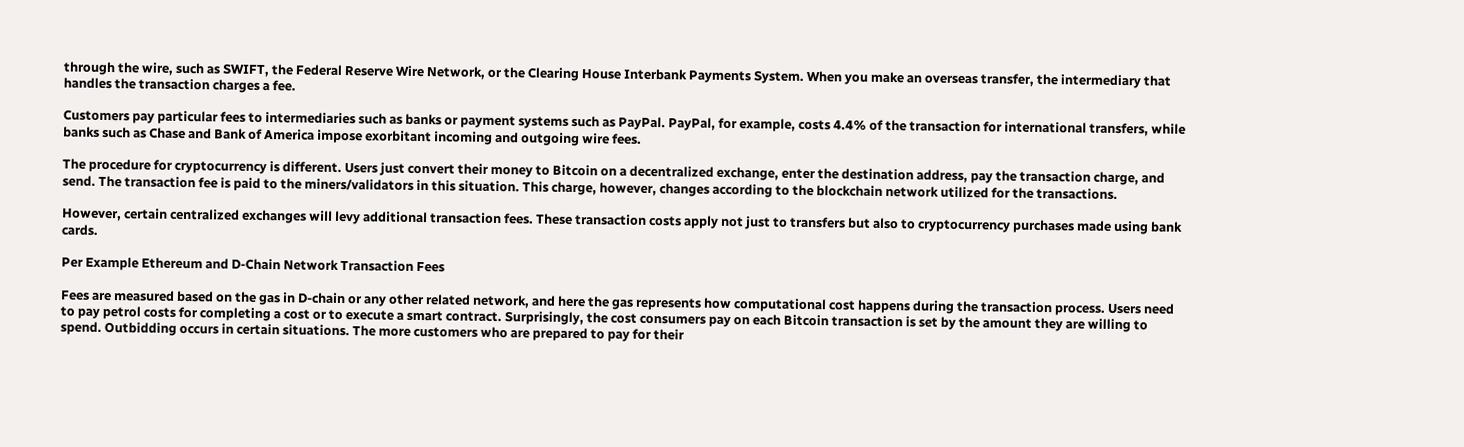through the wire, such as SWIFT, the Federal Reserve Wire Network, or the Clearing House Interbank Payments System. When you make an overseas transfer, the intermediary that handles the transaction charges a fee.

Customers pay particular fees to intermediaries such as banks or payment systems such as PayPal. PayPal, for example, costs 4.4% of the transaction for international transfers, while banks such as Chase and Bank of America impose exorbitant incoming and outgoing wire fees.

The procedure for cryptocurrency is different. Users just convert their money to Bitcoin on a decentralized exchange, enter the destination address, pay the transaction charge, and send. The transaction fee is paid to the miners/validators in this situation. This charge, however, changes according to the blockchain network utilized for the transactions.

However, certain centralized exchanges will levy additional transaction fees. These transaction costs apply not just to transfers but also to cryptocurrency purchases made using bank cards.

Per Example Ethereum and D-Chain Network Transaction Fees

Fees are measured based on the gas in D-chain or any other related network, and here the gas represents how computational cost happens during the transaction process. Users need to pay petrol costs for completing a cost or to execute a smart contract. Surprisingly, the cost consumers pay on each Bitcoin transaction is set by the amount they are willing to spend. Outbidding occurs in certain situations. The more customers who are prepared to pay for their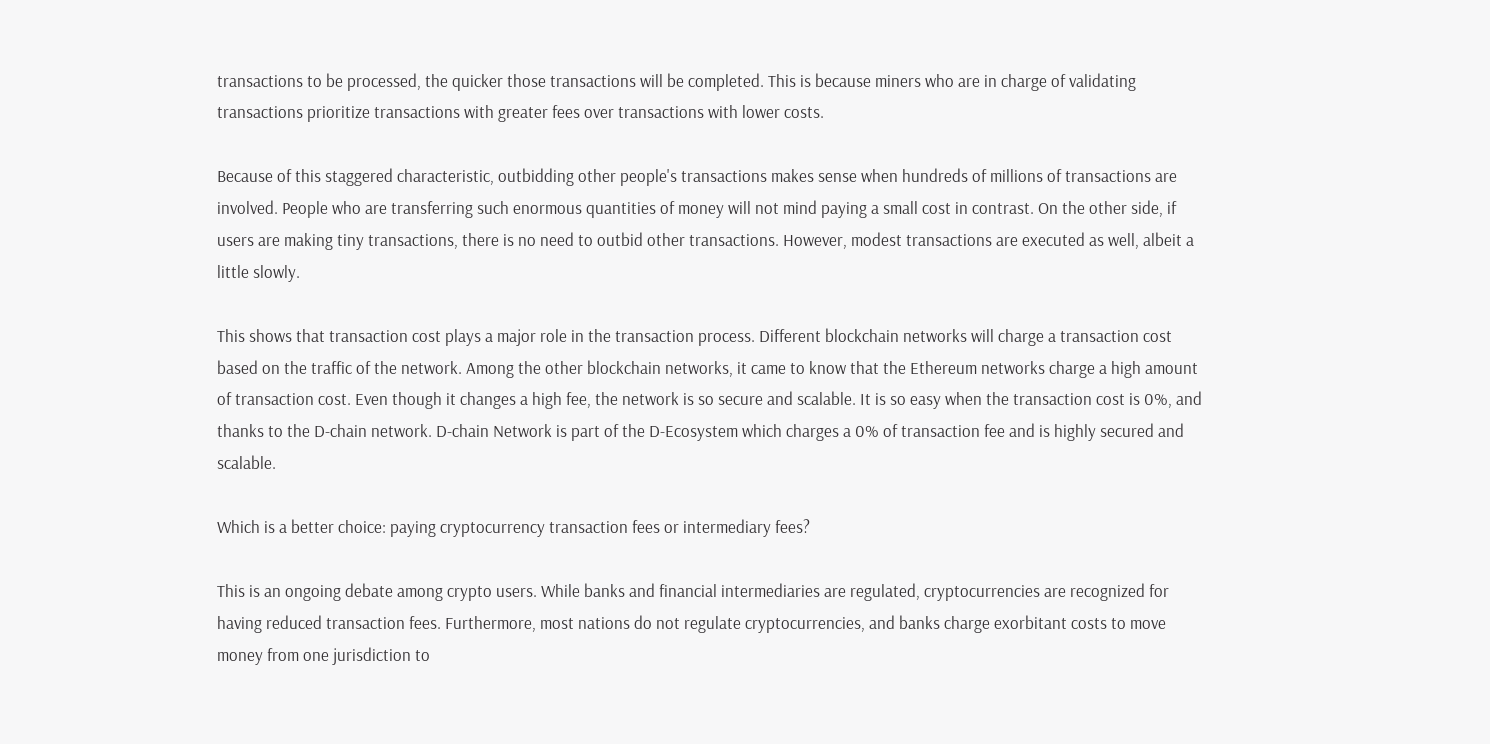transactions to be processed, the quicker those transactions will be completed. This is because miners who are in charge of validating transactions prioritize transactions with greater fees over transactions with lower costs.

Because of this staggered characteristic, outbidding other people's transactions makes sense when hundreds of millions of transactions are involved. People who are transferring such enormous quantities of money will not mind paying a small cost in contrast. On the other side, if users are making tiny transactions, there is no need to outbid other transactions. However, modest transactions are executed as well, albeit a little slowly.

This shows that transaction cost plays a major role in the transaction process. Different blockchain networks will charge a transaction cost based on the traffic of the network. Among the other blockchain networks, it came to know that the Ethereum networks charge a high amount of transaction cost. Even though it changes a high fee, the network is so secure and scalable. It is so easy when the transaction cost is 0%, and thanks to the D-chain network. D-chain Network is part of the D-Ecosystem which charges a 0% of transaction fee and is highly secured and scalable.

Which is a better choice: paying cryptocurrency transaction fees or intermediary fees?

This is an ongoing debate among crypto users. While banks and financial intermediaries are regulated, cryptocurrencies are recognized for having reduced transaction fees. Furthermore, most nations do not regulate cryptocurrencies, and banks charge exorbitant costs to move money from one jurisdiction to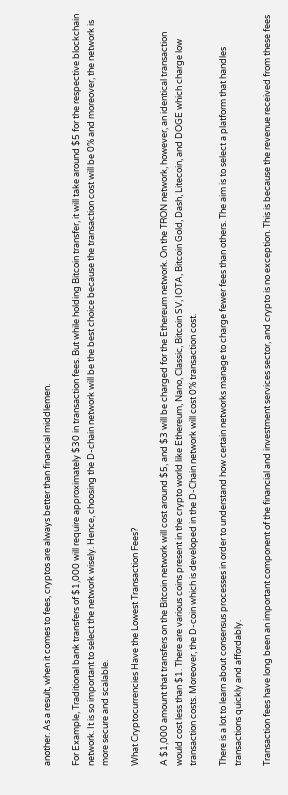another. As a result, when it comes to fees, cryptos are always better than financial middlemen.

For Example, Traditional bank transfers of $1,000 will require approximately $30 in transaction fees. But while holding Bitcoin transfer, it will take around $5 for the respective blockchain network. It is so important to select the network wisely. Hence, choosing the D-chain network will be the best choice because the transaction cost will be 0% and moreover, the network is more secure and scalable.

What Cryptocurrencies Have the Lowest Transaction Fees?

A $1,000 amount that transfers on the Bitcoin network will cost around $5, and $3 will be charged for the Ethereum network. On the TRON network, however, an identical transaction would cost less than $1. There are various coins present in the crypto world like Ethereum, Nano, Classic, Bitcoin SV, IOTA, Bitcoin Gold, Dash, Litecoin, and DOGE which charge low transaction costs. Moreover, the D-coin which is developed in the D-Chain network will cost 0% transaction cost.

There is a lot to learn about consensus processes in order to understand how certain networks manage to charge fewer fees than others. The aim is to select a platform that handles transactions quickly and affordably.

Transaction fees have long been an important component of the financial and investment services sector, and crypto is no exception. This is because the revenue received from these fees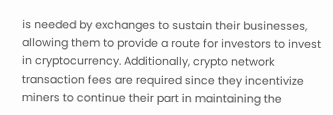is needed by exchanges to sustain their businesses, allowing them to provide a route for investors to invest in cryptocurrency. Additionally, crypto network transaction fees are required since they incentivize miners to continue their part in maintaining the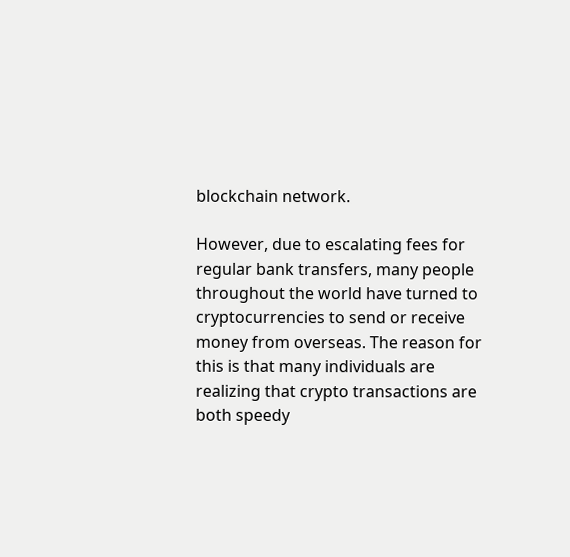blockchain network.

However, due to escalating fees for regular bank transfers, many people throughout the world have turned to cryptocurrencies to send or receive money from overseas. The reason for this is that many individuals are realizing that crypto transactions are both speedy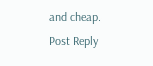and cheap.
Post Reply